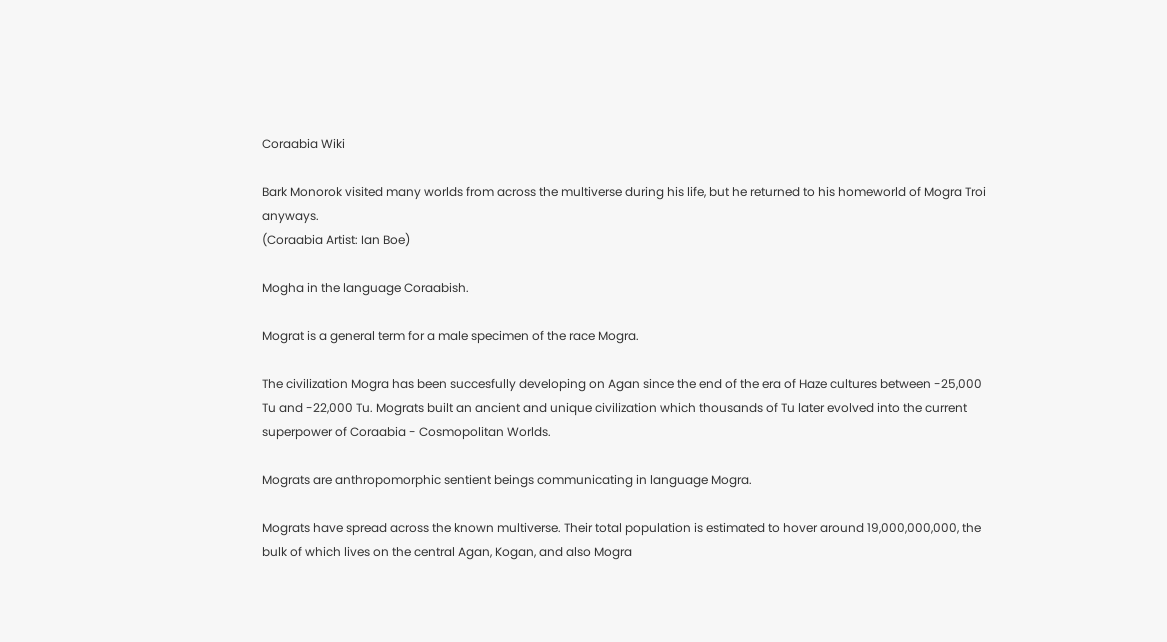Coraabia Wiki

Bark Monorok visited many worlds from across the multiverse during his life, but he returned to his homeworld of Mogra Troi anyways.
(Coraabia Artist: Ian Boe)

Mogha in the language Coraabish.

Mograt is a general term for a male specimen of the race Mogra.

The civilization Mogra has been succesfully developing on Agan since the end of the era of Haze cultures between -25,000 Tu and -22,000 Tu. Mograts built an ancient and unique civilization which thousands of Tu later evolved into the current superpower of Coraabia - Cosmopolitan Worlds.

Mograts are anthropomorphic sentient beings communicating in language Mogra.

Mograts have spread across the known multiverse. Their total population is estimated to hover around 19,000,000,000, the bulk of which lives on the central Agan, Kogan, and also Mogra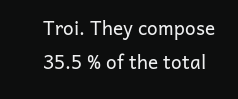Troi. They compose 35.5 % of the total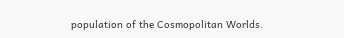population of the Cosmopolitan Worlds.